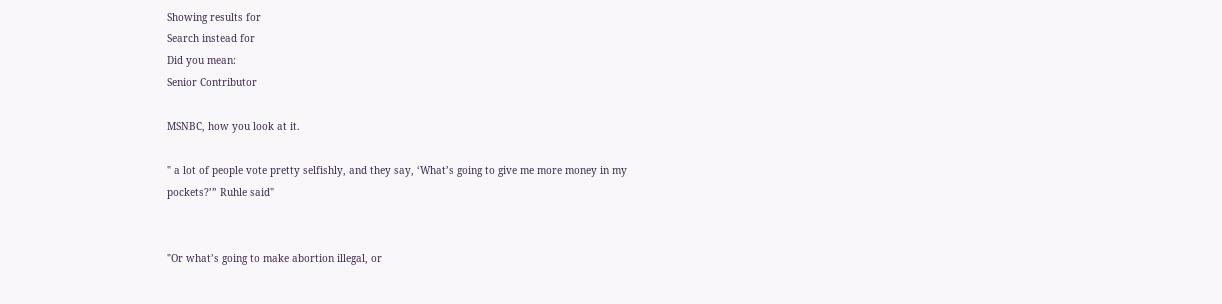Showing results for
Search instead for
Did you mean:
Senior Contributor

MSNBC, how you look at it.

" a lot of people vote pretty selfishly, and they say, ‘What’s going to give me more money in my pockets?’” Ruhle said"


"Or what’s going to make abortion illegal, or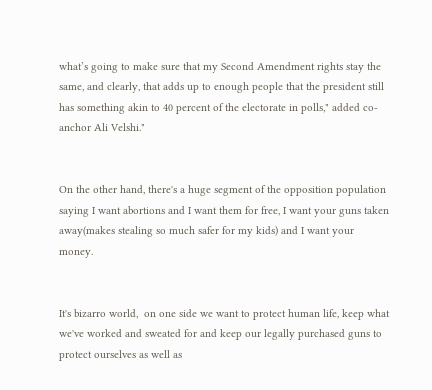what’s going to make sure that my Second Amendment rights stay the same, and clearly, that adds up to enough people that the president still has something akin to 40 percent of the electorate in polls," added co-anchor Ali Velshi."


On the other hand, there's a huge segment of the opposition population saying I want abortions and I want them for free, I want your guns taken away(makes stealing so much safer for my kids) and I want your money.


It's bizarro world,  on one side we want to protect human life, keep what we've worked and sweated for and keep our legally purchased guns to protect ourselves as well as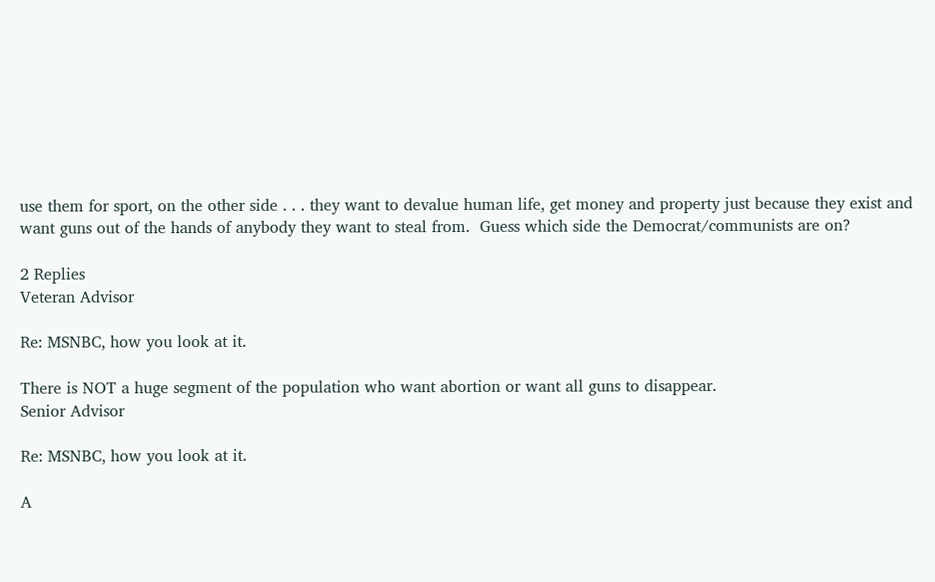use them for sport, on the other side . . . they want to devalue human life, get money and property just because they exist and want guns out of the hands of anybody they want to steal from.  Guess which side the Democrat/communists are on?

2 Replies
Veteran Advisor

Re: MSNBC, how you look at it.

There is NOT a huge segment of the population who want abortion or want all guns to disappear.
Senior Advisor

Re: MSNBC, how you look at it.

A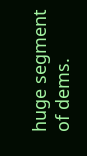huge segment of dems.